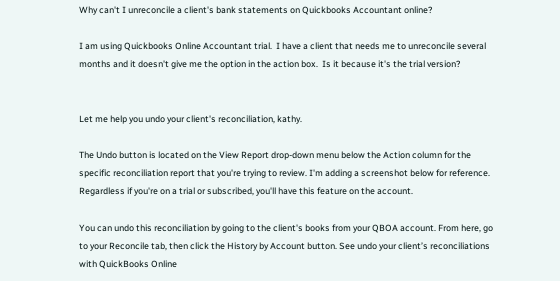Why can't I unreconcile a client's bank statements on Quickbooks Accountant online?

I am using Quickbooks Online Accountant trial.  I have a client that needs me to unreconcile several months and it doesn't give me the option in the action box.  Is it because it's the trial version?


Let me help you undo your client's reconciliation, kathy.

The Undo button is located on the View Report drop-down menu below the Action column for the specific reconciliation report that you're trying to review. I'm adding a screenshot below for reference. Regardless if you're on a trial or subscribed, you'll have this feature on the account.

You can undo this reconciliation by going to the client's books from your QBOA account. From here, go to your Reconcile tab, then click the History by Account button. See undo your client’s reconciliations with QuickBooks Online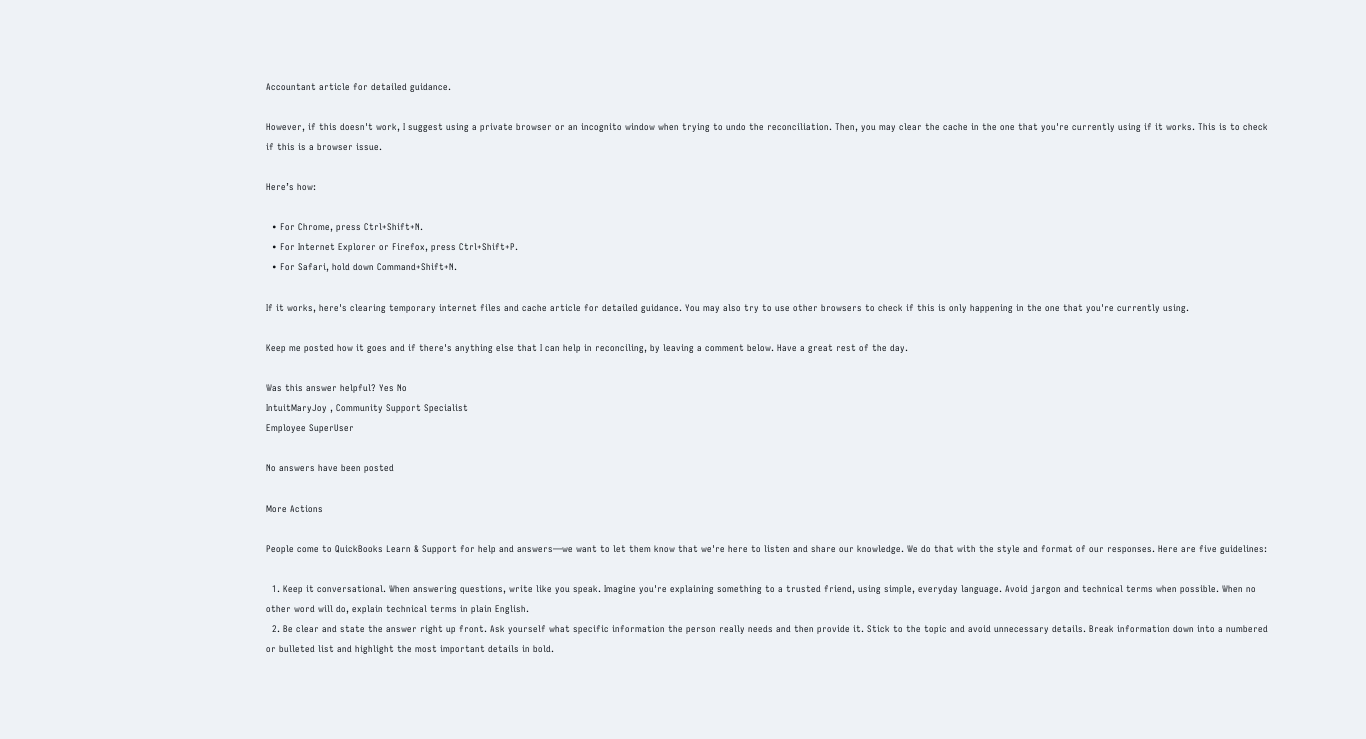Accountant article for detailed guidance.

However, if this doesn't work, I suggest using a private browser or an incognito window when trying to undo the reconciliation. Then, you may clear the cache in the one that you're currently using if it works. This is to check if this is a browser issue.

Here’s how:

  • For Chrome, press Ctrl+Shift+N.
  • For Internet Explorer or Firefox, press Ctrl+Shift+P.
  • For Safari, hold down Command+Shift+N.

If it works, here's clearing temporary internet files and cache article for detailed guidance. You may also try to use other browsers to check if this is only happening in the one that you're currently using.

Keep me posted how it goes and if there's anything else that I can help in reconciling, by leaving a comment below. Have a great rest of the day.

Was this answer helpful? Yes No
IntuitMaryJoy , Community Support Specialist
Employee SuperUser

No answers have been posted

More Actions

People come to QuickBooks Learn & Support for help and answers—we want to let them know that we're here to listen and share our knowledge. We do that with the style and format of our responses. Here are five guidelines:

  1. Keep it conversational. When answering questions, write like you speak. Imagine you're explaining something to a trusted friend, using simple, everyday language. Avoid jargon and technical terms when possible. When no other word will do, explain technical terms in plain English.
  2. Be clear and state the answer right up front. Ask yourself what specific information the person really needs and then provide it. Stick to the topic and avoid unnecessary details. Break information down into a numbered or bulleted list and highlight the most important details in bold.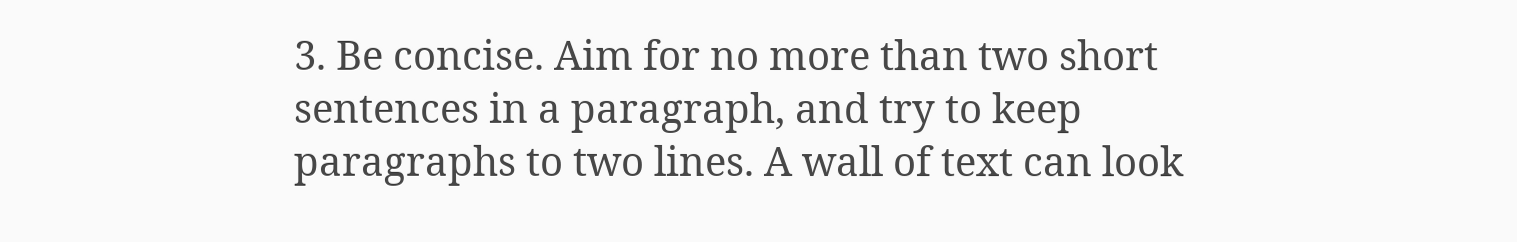3. Be concise. Aim for no more than two short sentences in a paragraph, and try to keep paragraphs to two lines. A wall of text can look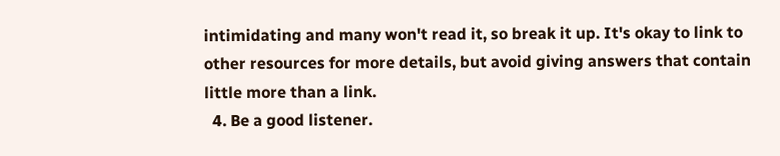intimidating and many won't read it, so break it up. It's okay to link to other resources for more details, but avoid giving answers that contain little more than a link.
  4. Be a good listener.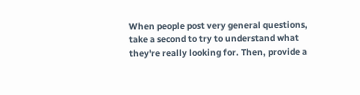When people post very general questions, take a second to try to understand what they're really looking for. Then, provide a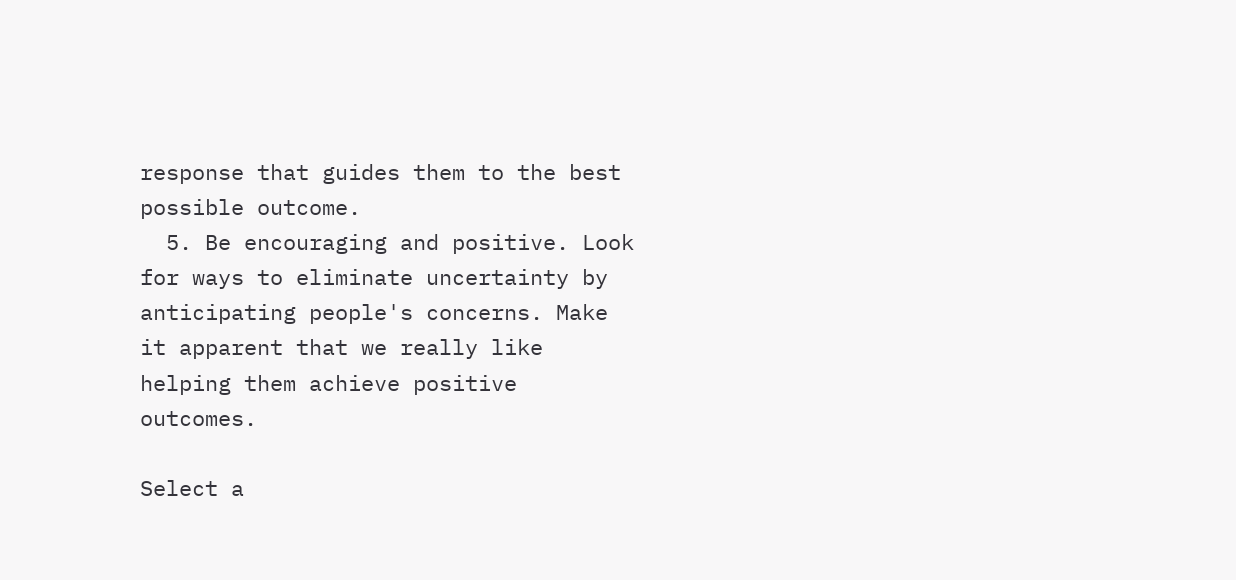response that guides them to the best possible outcome.
  5. Be encouraging and positive. Look for ways to eliminate uncertainty by anticipating people's concerns. Make it apparent that we really like helping them achieve positive outcomes.

Select a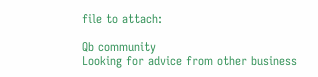file to attach:

Qb community
Looking for advice from other business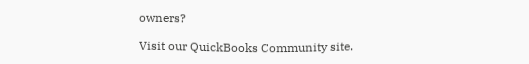owners?

Visit our QuickBooks Community site.